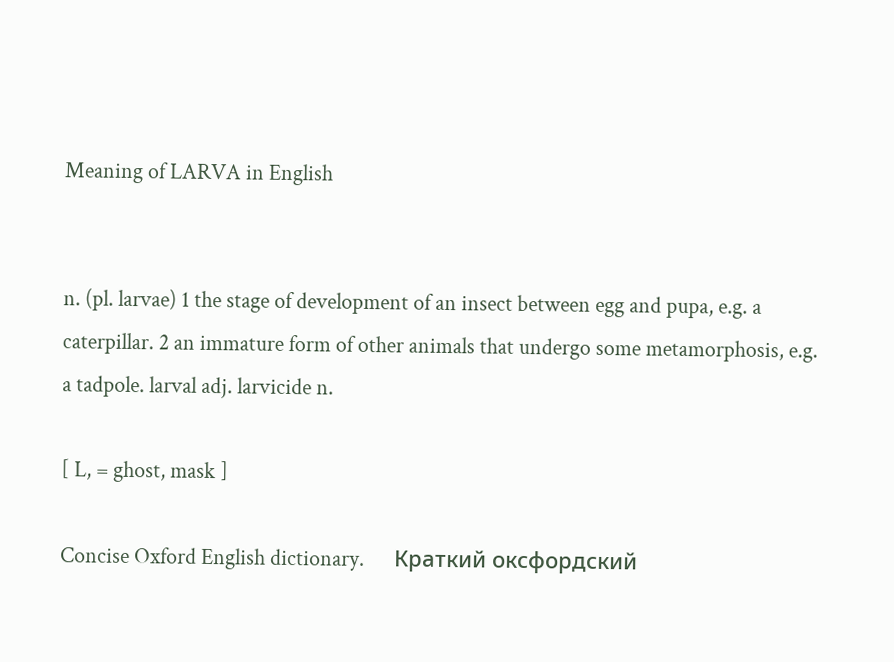Meaning of LARVA in English


n. (pl. larvae) 1 the stage of development of an insect between egg and pupa, e.g. a caterpillar. 2 an immature form of other animals that undergo some metamorphosis, e.g. a tadpole. larval adj. larvicide n.

[ L, = ghost, mask ]

Concise Oxford English dictionary.      Краткий оксфордский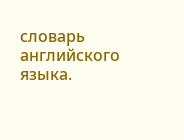словарь английского языка.